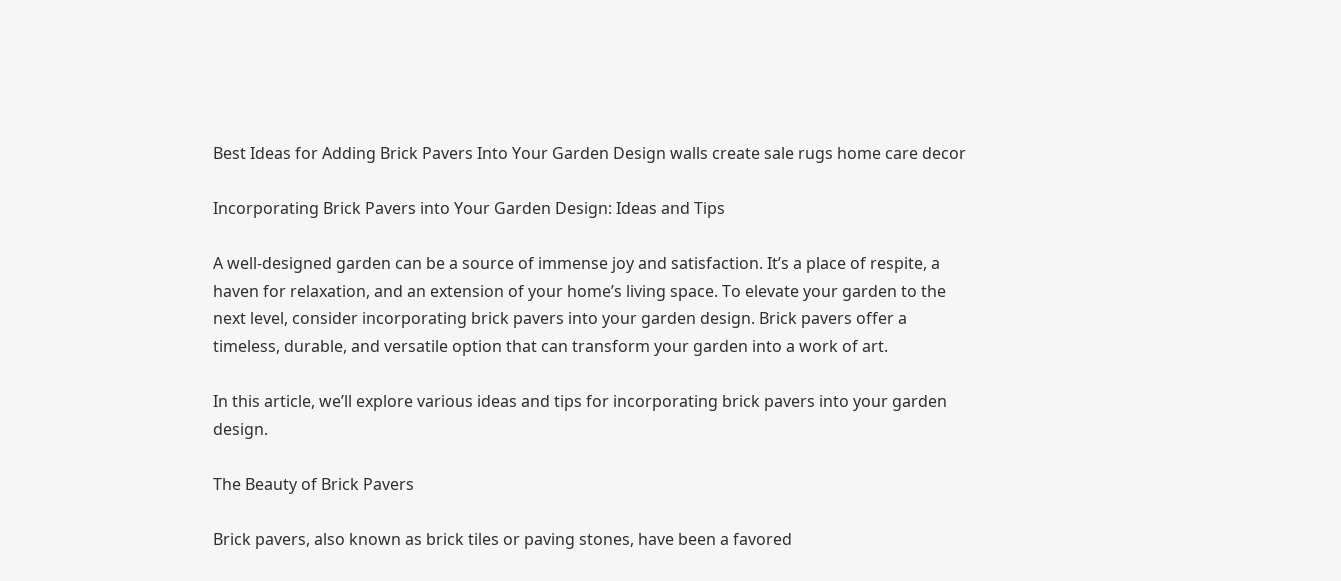Best Ideas for Adding Brick Pavers Into Your Garden Design walls create sale rugs home care decor

Incorporating Brick Pavers into Your Garden Design: Ideas and Tips

A well-designed garden can be a source of immense joy and satisfaction. It’s a place of respite, a haven for relaxation, and an extension of your home’s living space. To elevate your garden to the next level, consider incorporating brick pavers into your garden design. Brick pavers offer a timeless, durable, and versatile option that can transform your garden into a work of art.

In this article, we’ll explore various ideas and tips for incorporating brick pavers into your garden design.

The Beauty of Brick Pavers

Brick pavers, also known as brick tiles or paving stones, have been a favored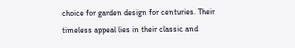choice for garden design for centuries. Their timeless appeal lies in their classic and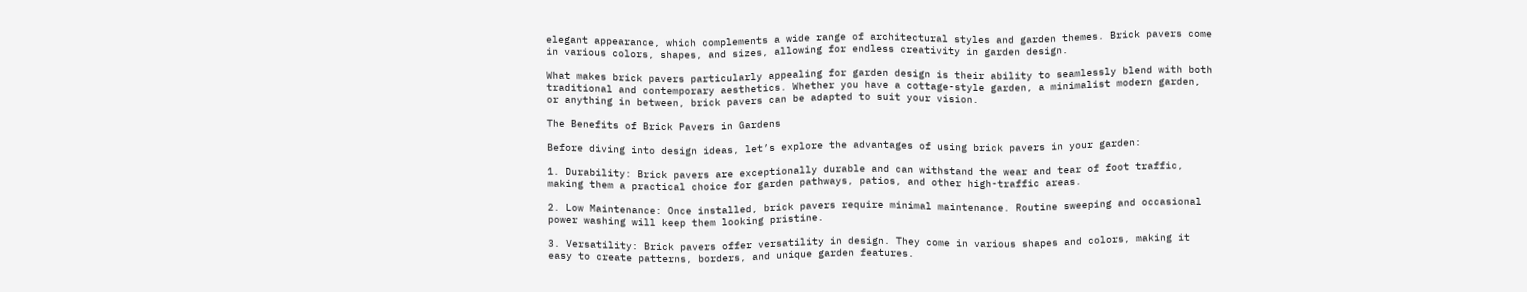elegant appearance, which complements a wide range of architectural styles and garden themes. Brick pavers come in various colors, shapes, and sizes, allowing for endless creativity in garden design.

What makes brick pavers particularly appealing for garden design is their ability to seamlessly blend with both traditional and contemporary aesthetics. Whether you have a cottage-style garden, a minimalist modern garden, or anything in between, brick pavers can be adapted to suit your vision.

The Benefits of Brick Pavers in Gardens

Before diving into design ideas, let’s explore the advantages of using brick pavers in your garden:

1. Durability: Brick pavers are exceptionally durable and can withstand the wear and tear of foot traffic, making them a practical choice for garden pathways, patios, and other high-traffic areas.

2. Low Maintenance: Once installed, brick pavers require minimal maintenance. Routine sweeping and occasional power washing will keep them looking pristine.

3. Versatility: Brick pavers offer versatility in design. They come in various shapes and colors, making it easy to create patterns, borders, and unique garden features.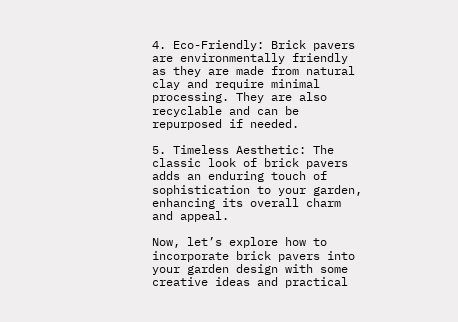4. Eco-Friendly: Brick pavers are environmentally friendly as they are made from natural clay and require minimal processing. They are also recyclable and can be repurposed if needed.

5. Timeless Aesthetic: The classic look of brick pavers adds an enduring touch of sophistication to your garden, enhancing its overall charm and appeal.

Now, let’s explore how to incorporate brick pavers into your garden design with some creative ideas and practical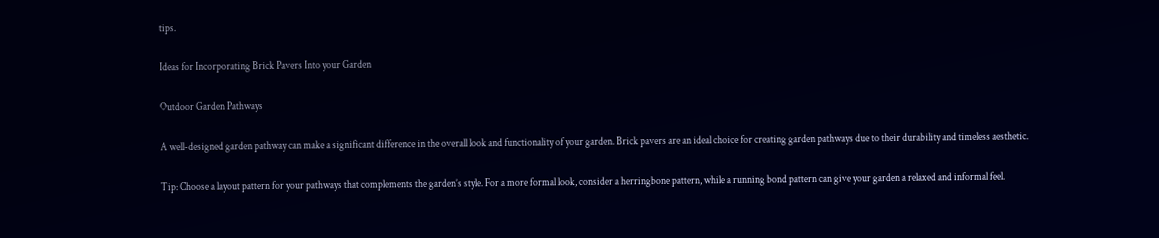tips.

Ideas for Incorporating Brick Pavers Into your Garden

Outdoor Garden Pathways

A well-designed garden pathway can make a significant difference in the overall look and functionality of your garden. Brick pavers are an ideal choice for creating garden pathways due to their durability and timeless aesthetic.

Tip: Choose a layout pattern for your pathways that complements the garden’s style. For a more formal look, consider a herringbone pattern, while a running bond pattern can give your garden a relaxed and informal feel.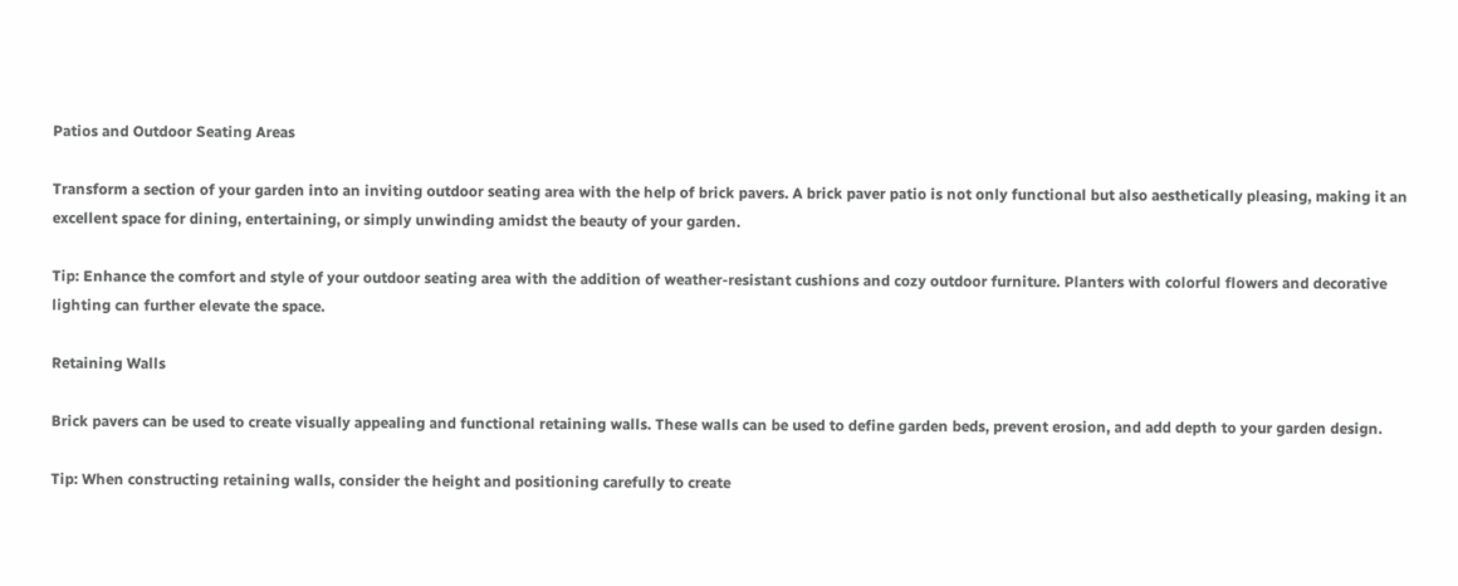Patios and Outdoor Seating Areas

Transform a section of your garden into an inviting outdoor seating area with the help of brick pavers. A brick paver patio is not only functional but also aesthetically pleasing, making it an excellent space for dining, entertaining, or simply unwinding amidst the beauty of your garden.

Tip: Enhance the comfort and style of your outdoor seating area with the addition of weather-resistant cushions and cozy outdoor furniture. Planters with colorful flowers and decorative lighting can further elevate the space.

Retaining Walls

Brick pavers can be used to create visually appealing and functional retaining walls. These walls can be used to define garden beds, prevent erosion, and add depth to your garden design.

Tip: When constructing retaining walls, consider the height and positioning carefully to create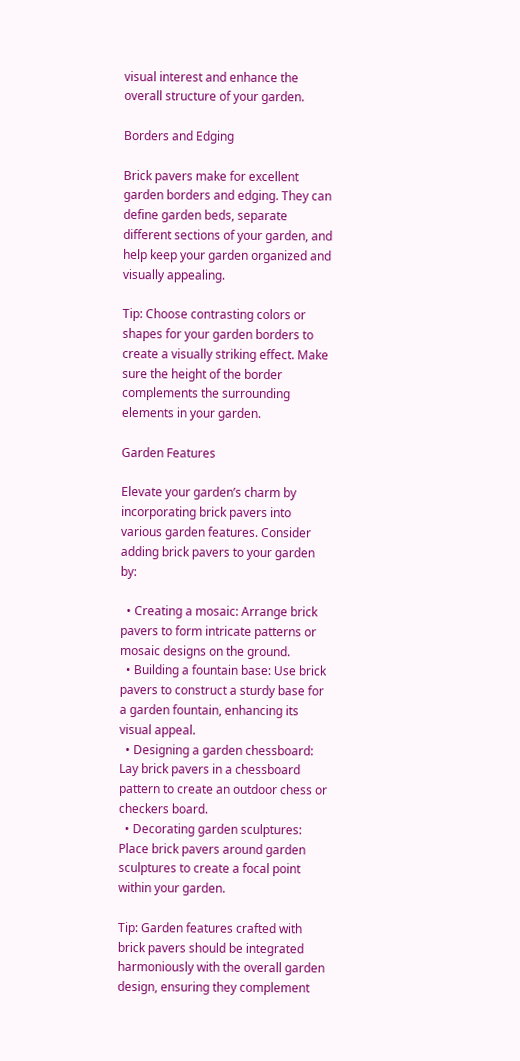visual interest and enhance the overall structure of your garden.

Borders and Edging

Brick pavers make for excellent garden borders and edging. They can define garden beds, separate different sections of your garden, and help keep your garden organized and visually appealing.

Tip: Choose contrasting colors or shapes for your garden borders to create a visually striking effect. Make sure the height of the border complements the surrounding elements in your garden.

Garden Features

Elevate your garden’s charm by incorporating brick pavers into various garden features. Consider adding brick pavers to your garden by:

  • Creating a mosaic: Arrange brick pavers to form intricate patterns or mosaic designs on the ground.
  • Building a fountain base: Use brick pavers to construct a sturdy base for a garden fountain, enhancing its visual appeal.
  • Designing a garden chessboard: Lay brick pavers in a chessboard pattern to create an outdoor chess or checkers board.
  • Decorating garden sculptures: Place brick pavers around garden sculptures to create a focal point within your garden.

Tip: Garden features crafted with brick pavers should be integrated harmoniously with the overall garden design, ensuring they complement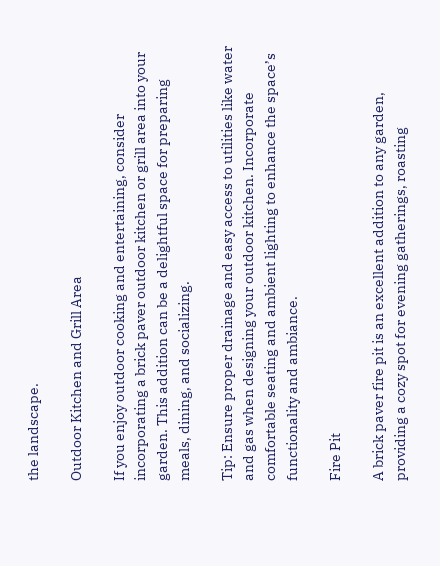the landscape.

Outdoor Kitchen and Grill Area

If you enjoy outdoor cooking and entertaining, consider incorporating a brick paver outdoor kitchen or grill area into your garden. This addition can be a delightful space for preparing meals, dining, and socializing.

Tip: Ensure proper drainage and easy access to utilities like water and gas when designing your outdoor kitchen. Incorporate comfortable seating and ambient lighting to enhance the space’s functionality and ambiance.

Fire Pit

A brick paver fire pit is an excellent addition to any garden, providing a cozy spot for evening gatherings, roasting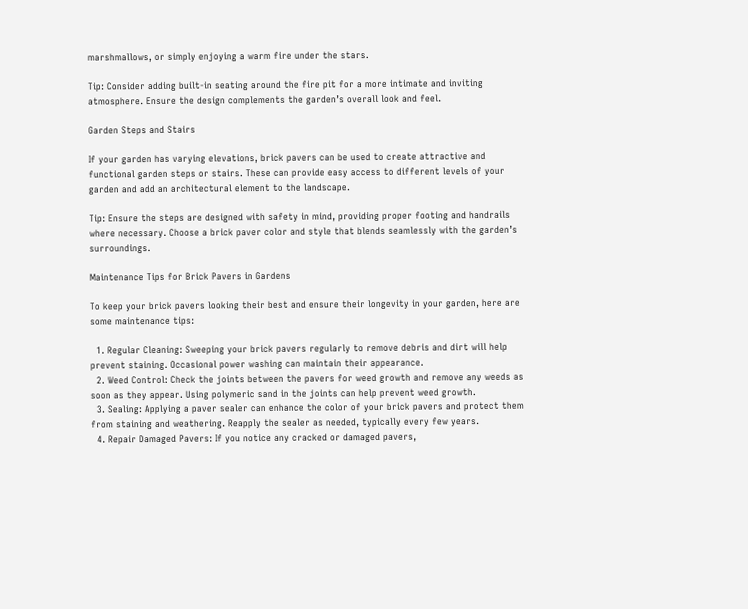marshmallows, or simply enjoying a warm fire under the stars.

Tip: Consider adding built-in seating around the fire pit for a more intimate and inviting atmosphere. Ensure the design complements the garden’s overall look and feel.

Garden Steps and Stairs

If your garden has varying elevations, brick pavers can be used to create attractive and functional garden steps or stairs. These can provide easy access to different levels of your garden and add an architectural element to the landscape.

Tip: Ensure the steps are designed with safety in mind, providing proper footing and handrails where necessary. Choose a brick paver color and style that blends seamlessly with the garden’s surroundings.

Maintenance Tips for Brick Pavers in Gardens

To keep your brick pavers looking their best and ensure their longevity in your garden, here are some maintenance tips:

  1. Regular Cleaning: Sweeping your brick pavers regularly to remove debris and dirt will help prevent staining. Occasional power washing can maintain their appearance.
  2. Weed Control: Check the joints between the pavers for weed growth and remove any weeds as soon as they appear. Using polymeric sand in the joints can help prevent weed growth.
  3. Sealing: Applying a paver sealer can enhance the color of your brick pavers and protect them from staining and weathering. Reapply the sealer as needed, typically every few years.
  4. Repair Damaged Pavers: If you notice any cracked or damaged pavers,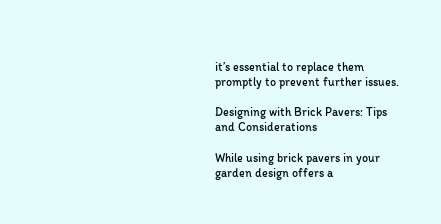it’s essential to replace them promptly to prevent further issues.

Designing with Brick Pavers: Tips and Considerations

While using brick pavers in your garden design offers a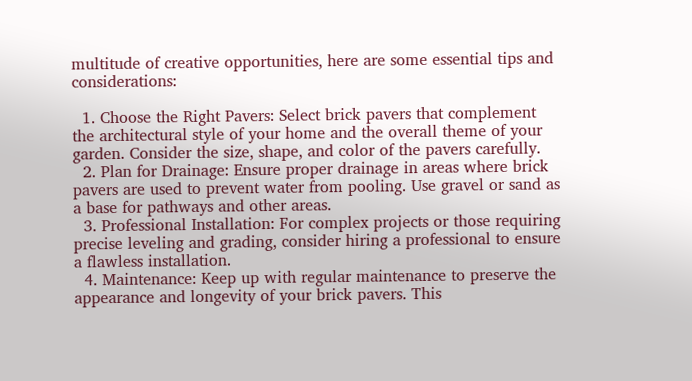multitude of creative opportunities, here are some essential tips and considerations:

  1. Choose the Right Pavers: Select brick pavers that complement the architectural style of your home and the overall theme of your garden. Consider the size, shape, and color of the pavers carefully.
  2. Plan for Drainage: Ensure proper drainage in areas where brick pavers are used to prevent water from pooling. Use gravel or sand as a base for pathways and other areas.
  3. Professional Installation: For complex projects or those requiring precise leveling and grading, consider hiring a professional to ensure a flawless installation.
  4. Maintenance: Keep up with regular maintenance to preserve the appearance and longevity of your brick pavers. This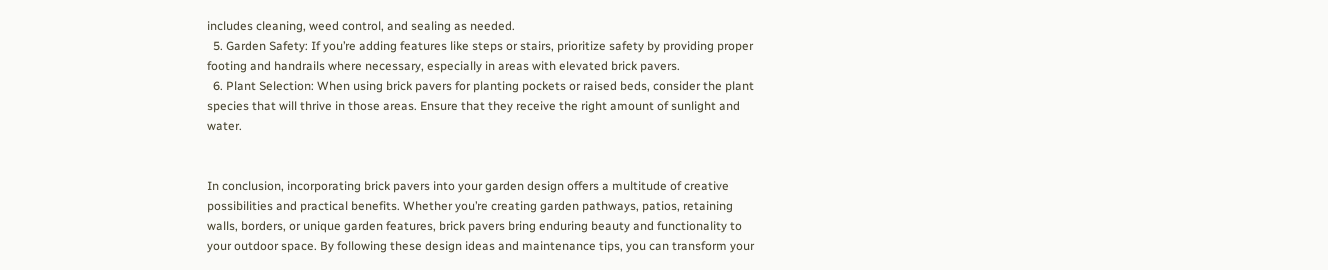includes cleaning, weed control, and sealing as needed.
  5. Garden Safety: If you’re adding features like steps or stairs, prioritize safety by providing proper footing and handrails where necessary, especially in areas with elevated brick pavers.
  6. Plant Selection: When using brick pavers for planting pockets or raised beds, consider the plant species that will thrive in those areas. Ensure that they receive the right amount of sunlight and water.


In conclusion, incorporating brick pavers into your garden design offers a multitude of creative possibilities and practical benefits. Whether you’re creating garden pathways, patios, retaining walls, borders, or unique garden features, brick pavers bring enduring beauty and functionality to your outdoor space. By following these design ideas and maintenance tips, you can transform your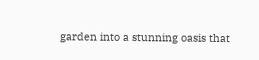garden into a stunning oasis that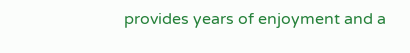provides years of enjoyment and a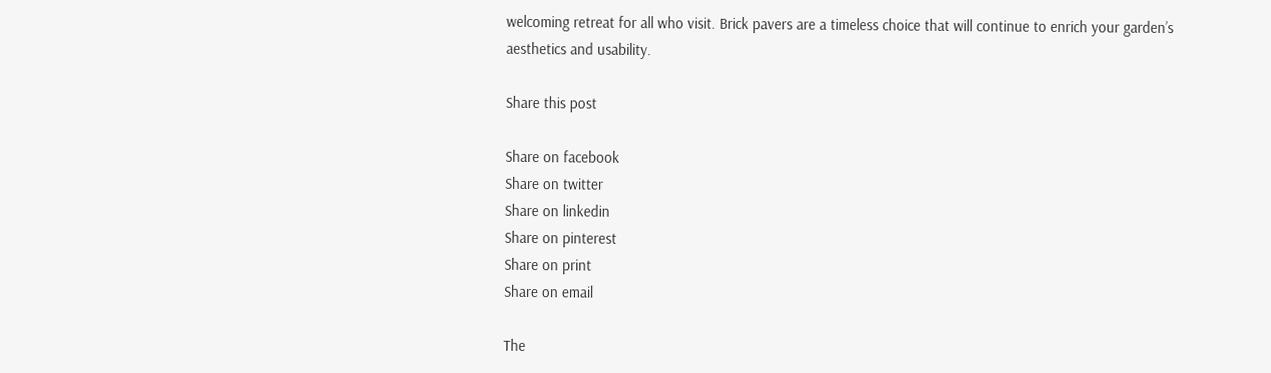welcoming retreat for all who visit. Brick pavers are a timeless choice that will continue to enrich your garden’s aesthetics and usability.

Share this post

Share on facebook
Share on twitter
Share on linkedin
Share on pinterest
Share on print
Share on email

The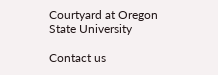Courtyard at Oregon State University

Contact us